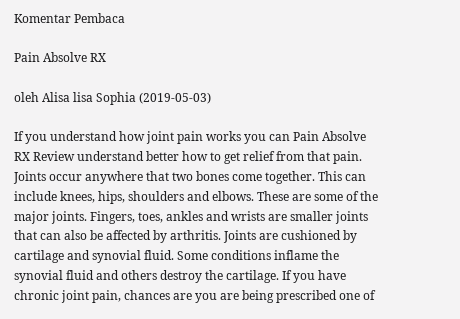Komentar Pembaca

Pain Absolve RX

oleh Alisa lisa Sophia (2019-05-03)

If you understand how joint pain works you can Pain Absolve RX Review understand better how to get relief from that pain. Joints occur anywhere that two bones come together. This can include knees, hips, shoulders and elbows. These are some of the major joints. Fingers, toes, ankles and wrists are smaller joints that can also be affected by arthritis. Joints are cushioned by cartilage and synovial fluid. Some conditions inflame the synovial fluid and others destroy the cartilage. If you have chronic joint pain, chances are you are being prescribed one of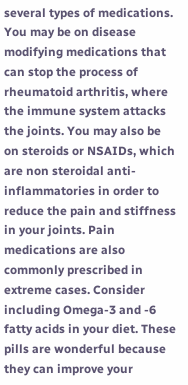several types of medications. You may be on disease modifying medications that can stop the process of rheumatoid arthritis, where the immune system attacks the joints. You may also be on steroids or NSAIDs, which are non steroidal anti-inflammatories in order to reduce the pain and stiffness in your joints. Pain medications are also commonly prescribed in extreme cases. Consider including Omega-3 and -6 fatty acids in your diet. These pills are wonderful because they can improve your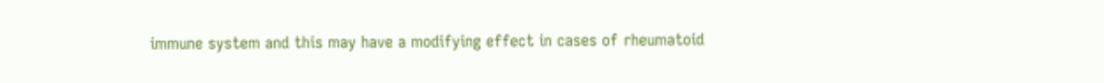immune system and this may have a modifying effect in cases of rheumatoid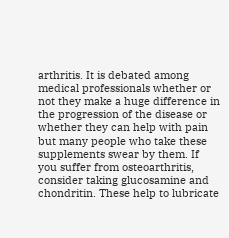arthritis. It is debated among medical professionals whether or not they make a huge difference in the progression of the disease or whether they can help with pain but many people who take these supplements swear by them. If you suffer from osteoarthritis, consider taking glucosamine and chondritin. These help to lubricate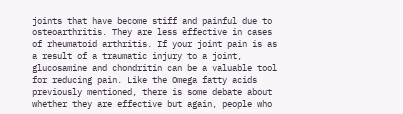joints that have become stiff and painful due to osteoarthritis. They are less effective in cases of rheumatoid arthritis. If your joint pain is as a result of a traumatic injury to a joint, glucosamine and chondritin can be a valuable tool for reducing pain. Like the Omega fatty acids previously mentioned, there is some debate about whether they are effective but again, people who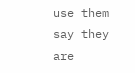use them say they are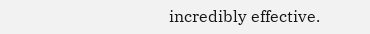incredibly effective.